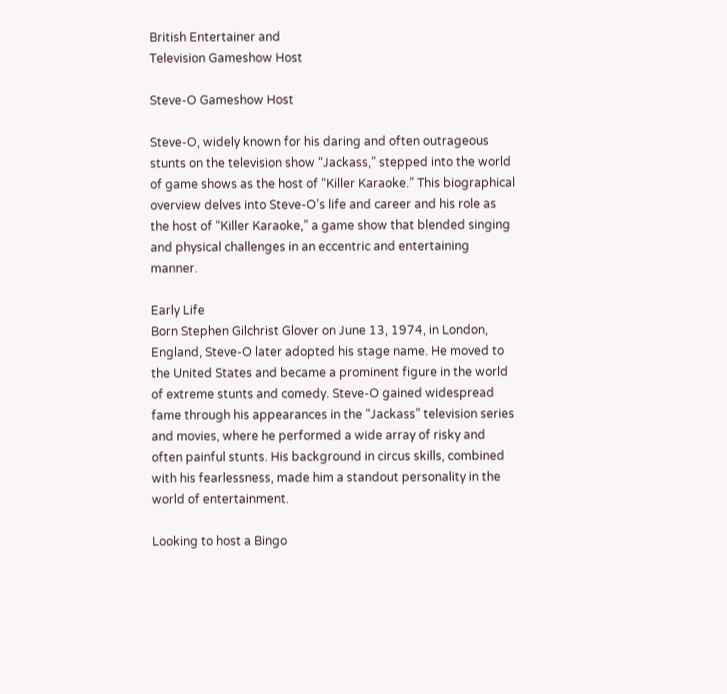British Entertainer and
Television Gameshow Host

Steve-O Gameshow Host

Steve-O, widely known for his daring and often outrageous stunts on the television show “Jackass,” stepped into the world of game shows as the host of “Killer Karaoke.” This biographical overview delves into Steve-O’s life and career and his role as the host of “Killer Karaoke,” a game show that blended singing and physical challenges in an eccentric and entertaining manner.

Early Life
Born Stephen Gilchrist Glover on June 13, 1974, in London, England, Steve-O later adopted his stage name. He moved to the United States and became a prominent figure in the world of extreme stunts and comedy. Steve-O gained widespread fame through his appearances in the “Jackass” television series and movies, where he performed a wide array of risky and often painful stunts. His background in circus skills, combined with his fearlessness, made him a standout personality in the world of entertainment.

Looking to host a Bingo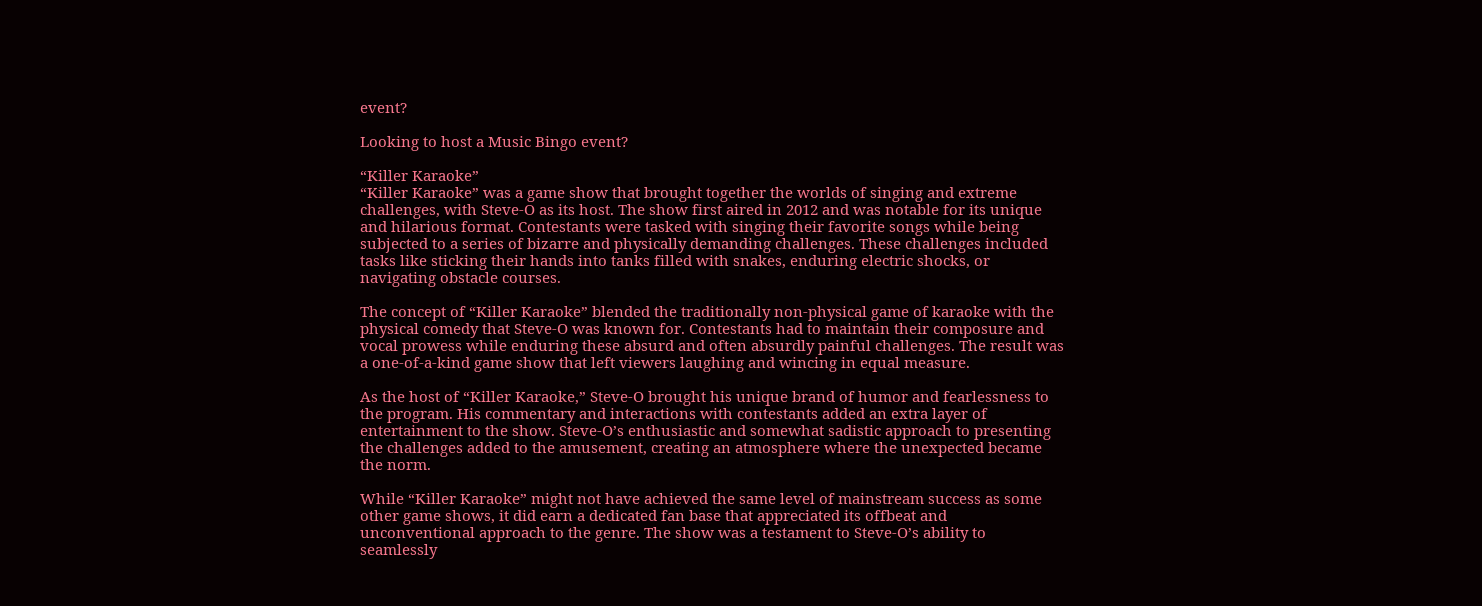event?

Looking to host a Music Bingo event?

“Killer Karaoke”
“Killer Karaoke” was a game show that brought together the worlds of singing and extreme challenges, with Steve-O as its host. The show first aired in 2012 and was notable for its unique and hilarious format. Contestants were tasked with singing their favorite songs while being subjected to a series of bizarre and physically demanding challenges. These challenges included tasks like sticking their hands into tanks filled with snakes, enduring electric shocks, or navigating obstacle courses.

The concept of “Killer Karaoke” blended the traditionally non-physical game of karaoke with the physical comedy that Steve-O was known for. Contestants had to maintain their composure and vocal prowess while enduring these absurd and often absurdly painful challenges. The result was a one-of-a-kind game show that left viewers laughing and wincing in equal measure.

As the host of “Killer Karaoke,” Steve-O brought his unique brand of humor and fearlessness to the program. His commentary and interactions with contestants added an extra layer of entertainment to the show. Steve-O’s enthusiastic and somewhat sadistic approach to presenting the challenges added to the amusement, creating an atmosphere where the unexpected became the norm.

While “Killer Karaoke” might not have achieved the same level of mainstream success as some other game shows, it did earn a dedicated fan base that appreciated its offbeat and unconventional approach to the genre. The show was a testament to Steve-O’s ability to seamlessly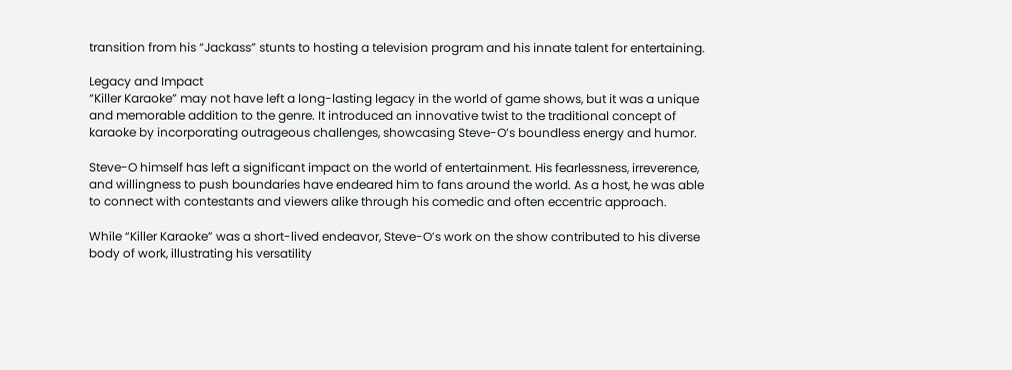transition from his “Jackass” stunts to hosting a television program and his innate talent for entertaining.

Legacy and Impact
“Killer Karaoke” may not have left a long-lasting legacy in the world of game shows, but it was a unique and memorable addition to the genre. It introduced an innovative twist to the traditional concept of karaoke by incorporating outrageous challenges, showcasing Steve-O’s boundless energy and humor.

Steve-O himself has left a significant impact on the world of entertainment. His fearlessness, irreverence, and willingness to push boundaries have endeared him to fans around the world. As a host, he was able to connect with contestants and viewers alike through his comedic and often eccentric approach.

While “Killer Karaoke” was a short-lived endeavor, Steve-O’s work on the show contributed to his diverse body of work, illustrating his versatility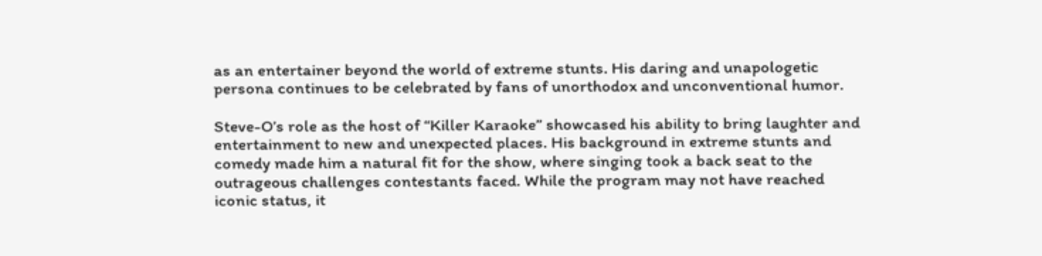as an entertainer beyond the world of extreme stunts. His daring and unapologetic persona continues to be celebrated by fans of unorthodox and unconventional humor.

Steve-O’s role as the host of “Killer Karaoke” showcased his ability to bring laughter and entertainment to new and unexpected places. His background in extreme stunts and comedy made him a natural fit for the show, where singing took a back seat to the outrageous challenges contestants faced. While the program may not have reached iconic status, it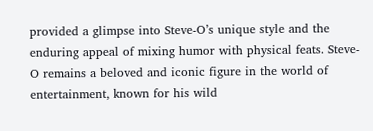provided a glimpse into Steve-O’s unique style and the enduring appeal of mixing humor with physical feats. Steve-O remains a beloved and iconic figure in the world of entertainment, known for his wild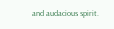and audacious spirit.